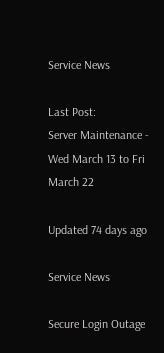Service News

Last Post:
Server Maintenance - Wed March 13 to Fri March 22

Updated 74 days ago

Service News

Secure Login Outage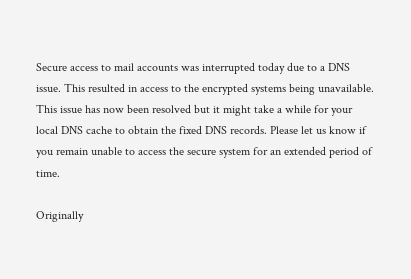Secure access to mail accounts was interrupted today due to a DNS issue. This resulted in access to the encrypted systems being unavailable. This issue has now been resolved but it might take a while for your local DNS cache to obtain the fixed DNS records. Please let us know if you remain unable to access the secure system for an extended period of time.

Originally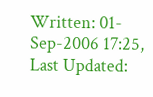Written: 01-Sep-2006 17:25, Last Updated: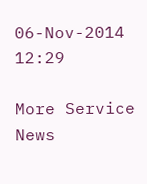06-Nov-2014 12:29

More Service News